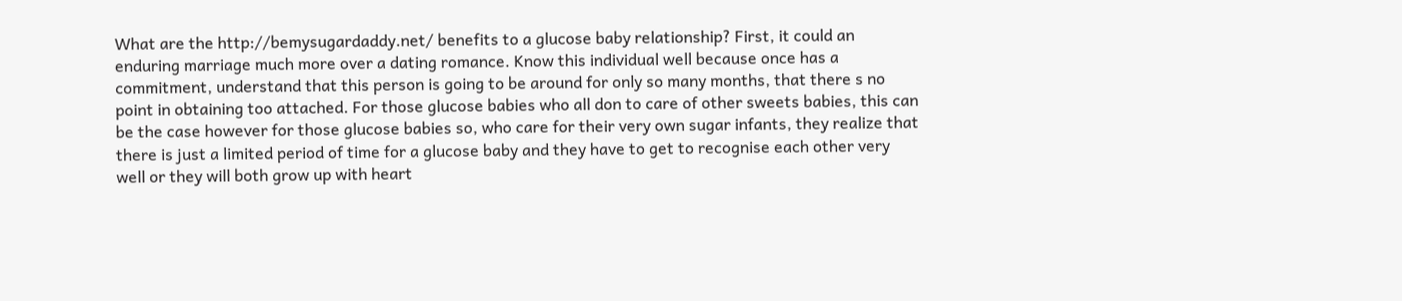What are the http://bemysugardaddy.net/ benefits to a glucose baby relationship? First, it could an enduring marriage much more over a dating romance. Know this individual well because once has a commitment, understand that this person is going to be around for only so many months, that there s no point in obtaining too attached. For those glucose babies who all don to care of other sweets babies, this can be the case however for those glucose babies so, who care for their very own sugar infants, they realize that there is just a limited period of time for a glucose baby and they have to get to recognise each other very well or they will both grow up with heart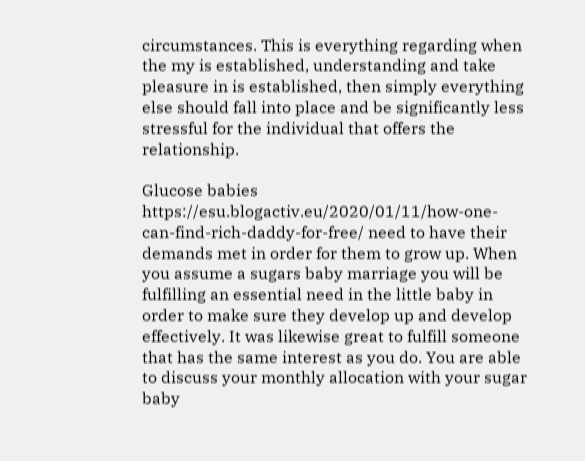circumstances. This is everything regarding when the my is established, understanding and take pleasure in is established, then simply everything else should fall into place and be significantly less stressful for the individual that offers the relationship.

Glucose babies https://esu.blogactiv.eu/2020/01/11/how-one-can-find-rich-daddy-for-free/ need to have their demands met in order for them to grow up. When you assume a sugars baby marriage you will be fulfilling an essential need in the little baby in order to make sure they develop up and develop effectively. It was likewise great to fulfill someone that has the same interest as you do. You are able to discuss your monthly allocation with your sugar baby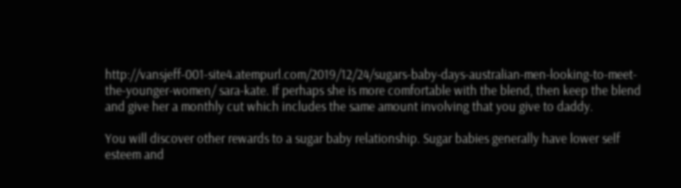http://vansjeff-001-site4.atempurl.com/2019/12/24/sugars-baby-days-australian-men-looking-to-meet-the-younger-women/ sara-kate. If perhaps she is more comfortable with the blend, then keep the blend and give her a monthly cut which includes the same amount involving that you give to daddy.

You will discover other rewards to a sugar baby relationship. Sugar babies generally have lower self esteem and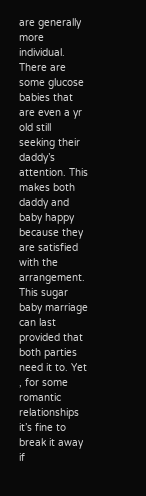are generally more individual. There are some glucose babies that are even a yr old still seeking their daddy’s attention. This makes both daddy and baby happy because they are satisfied with the arrangement. This sugar baby marriage can last provided that both parties need it to. Yet , for some romantic relationships it’s fine to break it away if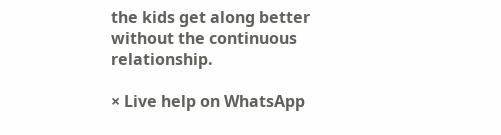the kids get along better without the continuous relationship.

× Live help on WhatsApp